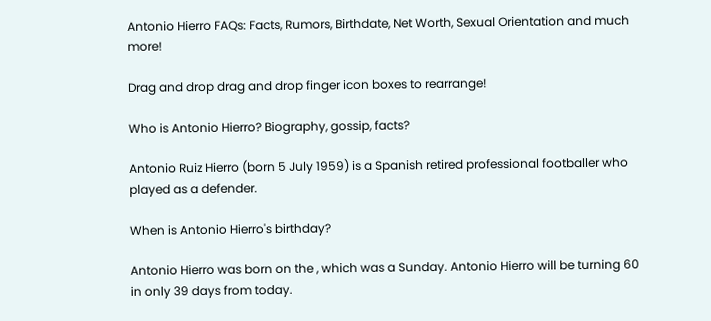Antonio Hierro FAQs: Facts, Rumors, Birthdate, Net Worth, Sexual Orientation and much more!

Drag and drop drag and drop finger icon boxes to rearrange!

Who is Antonio Hierro? Biography, gossip, facts?

Antonio Ruiz Hierro (born 5 July 1959) is a Spanish retired professional footballer who played as a defender.

When is Antonio Hierro's birthday?

Antonio Hierro was born on the , which was a Sunday. Antonio Hierro will be turning 60 in only 39 days from today.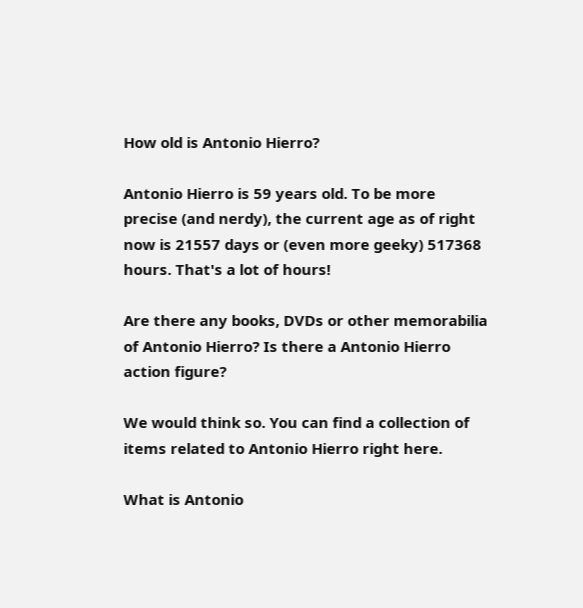How old is Antonio Hierro?

Antonio Hierro is 59 years old. To be more precise (and nerdy), the current age as of right now is 21557 days or (even more geeky) 517368 hours. That's a lot of hours!

Are there any books, DVDs or other memorabilia of Antonio Hierro? Is there a Antonio Hierro action figure?

We would think so. You can find a collection of items related to Antonio Hierro right here.

What is Antonio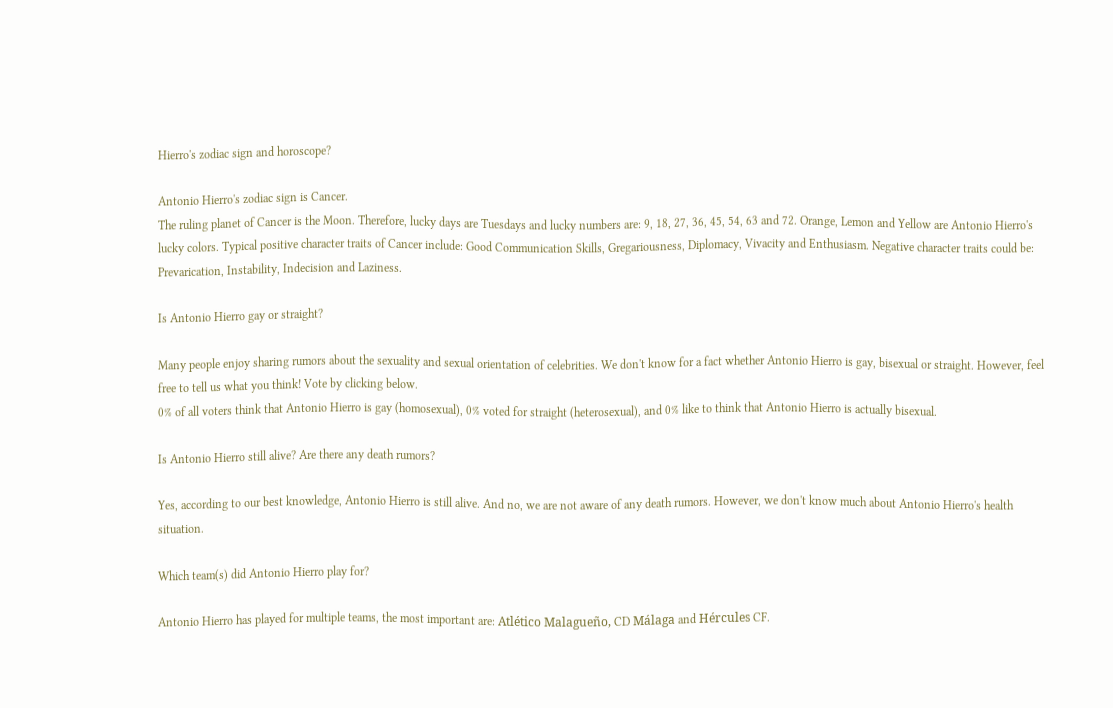Hierro's zodiac sign and horoscope?

Antonio Hierro's zodiac sign is Cancer.
The ruling planet of Cancer is the Moon. Therefore, lucky days are Tuesdays and lucky numbers are: 9, 18, 27, 36, 45, 54, 63 and 72. Orange, Lemon and Yellow are Antonio Hierro's lucky colors. Typical positive character traits of Cancer include: Good Communication Skills, Gregariousness, Diplomacy, Vivacity and Enthusiasm. Negative character traits could be: Prevarication, Instability, Indecision and Laziness.

Is Antonio Hierro gay or straight?

Many people enjoy sharing rumors about the sexuality and sexual orientation of celebrities. We don't know for a fact whether Antonio Hierro is gay, bisexual or straight. However, feel free to tell us what you think! Vote by clicking below.
0% of all voters think that Antonio Hierro is gay (homosexual), 0% voted for straight (heterosexual), and 0% like to think that Antonio Hierro is actually bisexual.

Is Antonio Hierro still alive? Are there any death rumors?

Yes, according to our best knowledge, Antonio Hierro is still alive. And no, we are not aware of any death rumors. However, we don't know much about Antonio Hierro's health situation.

Which team(s) did Antonio Hierro play for?

Antonio Hierro has played for multiple teams, the most important are: Atlético Malagueño, CD Málaga and Hércules CF.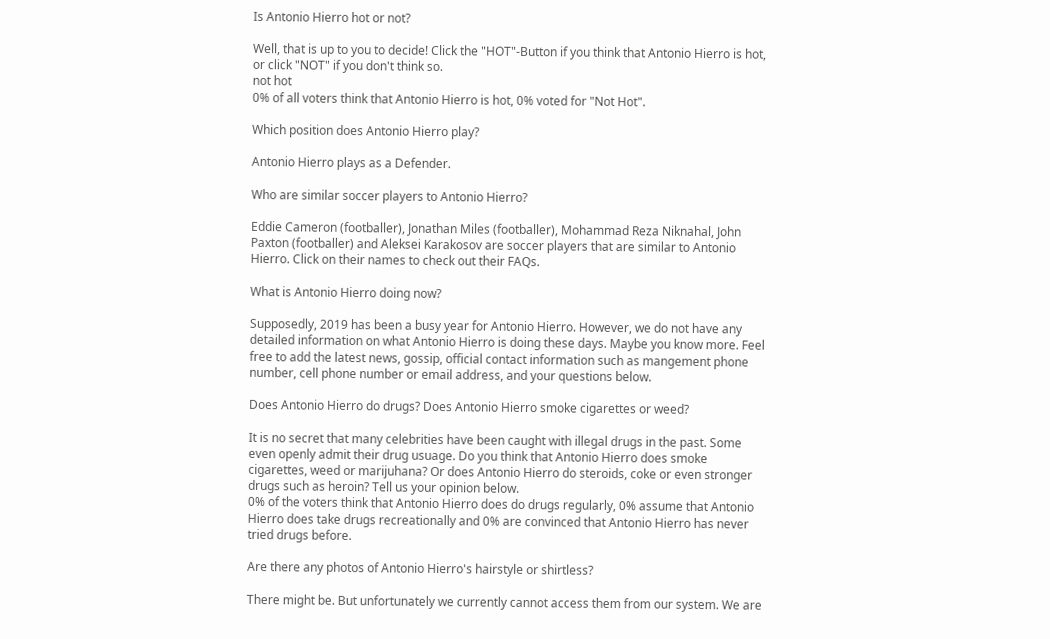Is Antonio Hierro hot or not?

Well, that is up to you to decide! Click the "HOT"-Button if you think that Antonio Hierro is hot, or click "NOT" if you don't think so.
not hot
0% of all voters think that Antonio Hierro is hot, 0% voted for "Not Hot".

Which position does Antonio Hierro play?

Antonio Hierro plays as a Defender.

Who are similar soccer players to Antonio Hierro?

Eddie Cameron (footballer), Jonathan Miles (footballer), Mohammad Reza Niknahal, John Paxton (footballer) and Aleksei Karakosov are soccer players that are similar to Antonio Hierro. Click on their names to check out their FAQs.

What is Antonio Hierro doing now?

Supposedly, 2019 has been a busy year for Antonio Hierro. However, we do not have any detailed information on what Antonio Hierro is doing these days. Maybe you know more. Feel free to add the latest news, gossip, official contact information such as mangement phone number, cell phone number or email address, and your questions below.

Does Antonio Hierro do drugs? Does Antonio Hierro smoke cigarettes or weed?

It is no secret that many celebrities have been caught with illegal drugs in the past. Some even openly admit their drug usuage. Do you think that Antonio Hierro does smoke cigarettes, weed or marijuhana? Or does Antonio Hierro do steroids, coke or even stronger drugs such as heroin? Tell us your opinion below.
0% of the voters think that Antonio Hierro does do drugs regularly, 0% assume that Antonio Hierro does take drugs recreationally and 0% are convinced that Antonio Hierro has never tried drugs before.

Are there any photos of Antonio Hierro's hairstyle or shirtless?

There might be. But unfortunately we currently cannot access them from our system. We are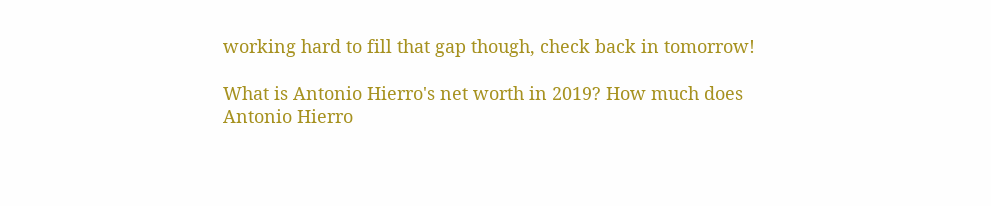working hard to fill that gap though, check back in tomorrow!

What is Antonio Hierro's net worth in 2019? How much does Antonio Hierro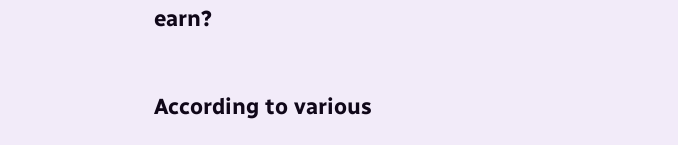earn?

According to various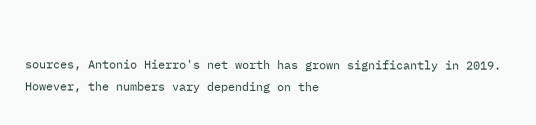sources, Antonio Hierro's net worth has grown significantly in 2019. However, the numbers vary depending on the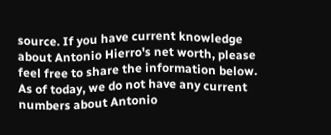source. If you have current knowledge about Antonio Hierro's net worth, please feel free to share the information below.
As of today, we do not have any current numbers about Antonio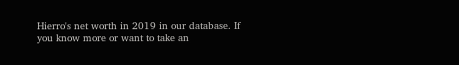Hierro's net worth in 2019 in our database. If you know more or want to take an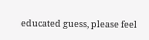educated guess, please feel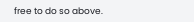free to do so above.